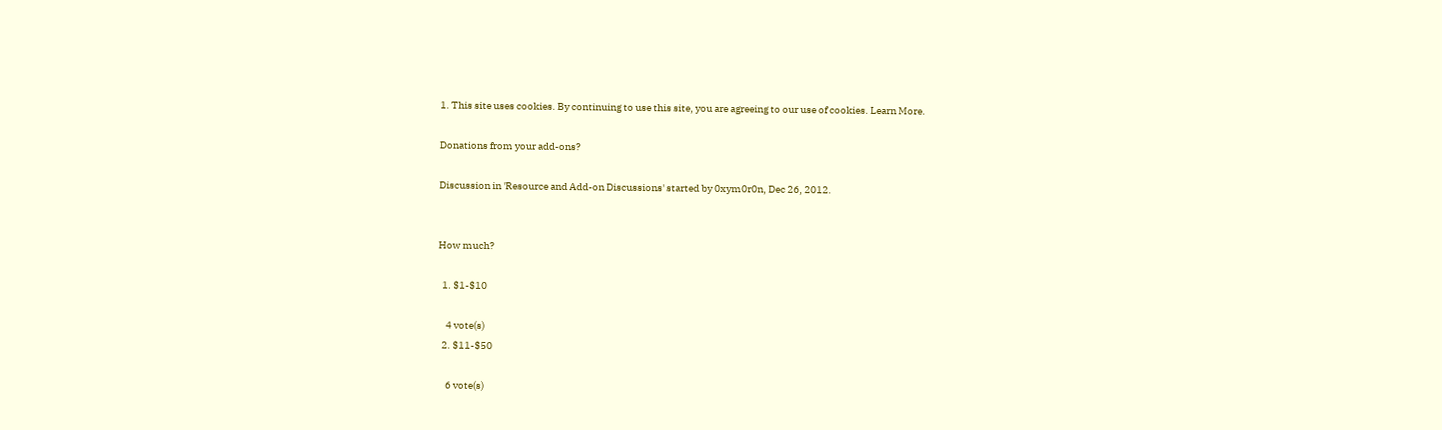1. This site uses cookies. By continuing to use this site, you are agreeing to our use of cookies. Learn More.

Donations from your add-ons?

Discussion in 'Resource and Add-on Discussions' started by 0xym0r0n, Dec 26, 2012.


How much?

  1. $1-$10

    4 vote(s)
  2. $11-$50

    6 vote(s)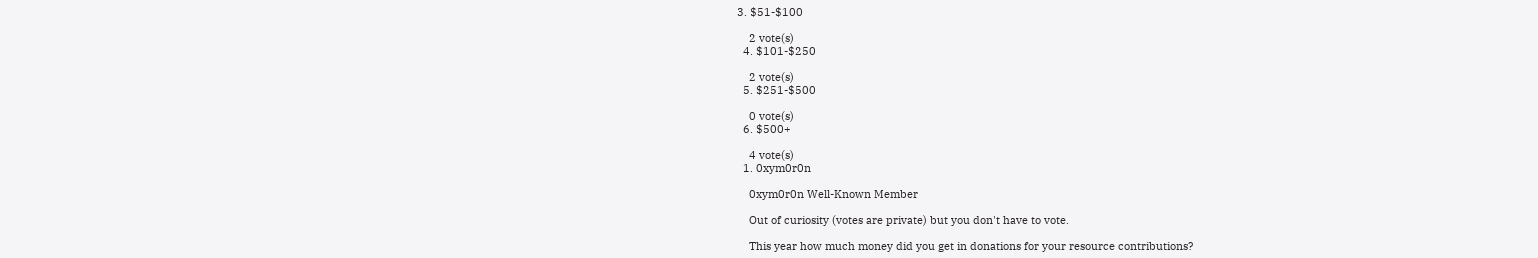3. $51-$100

    2 vote(s)
  4. $101-$250

    2 vote(s)
  5. $251-$500

    0 vote(s)
  6. $500+

    4 vote(s)
  1. 0xym0r0n

    0xym0r0n Well-Known Member

    Out of curiosity (votes are private) but you don't have to vote.

    This year how much money did you get in donations for your resource contributions?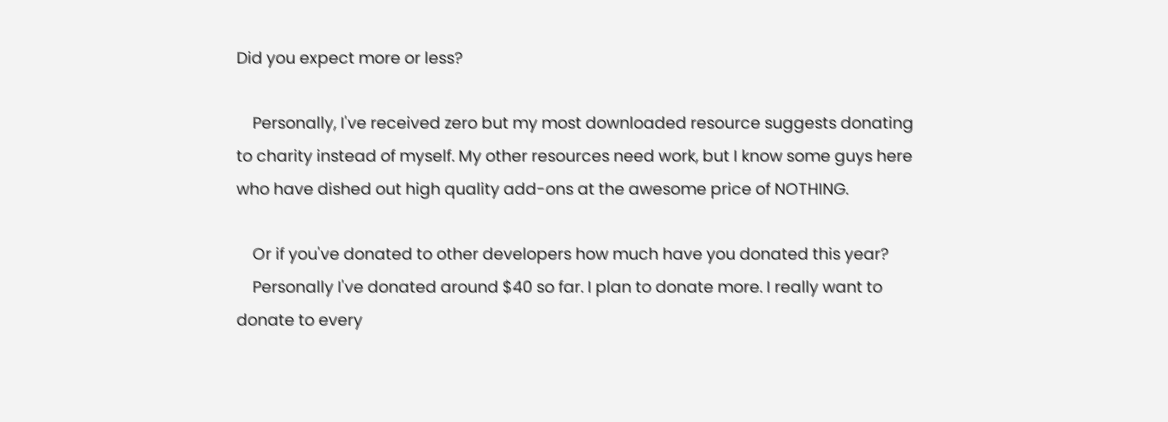Did you expect more or less?

    Personally, I've received zero but my most downloaded resource suggests donating to charity instead of myself. My other resources need work, but I know some guys here who have dished out high quality add-ons at the awesome price of NOTHING.

    Or if you've donated to other developers how much have you donated this year?
    Personally I've donated around $40 so far. I plan to donate more. I really want to donate to every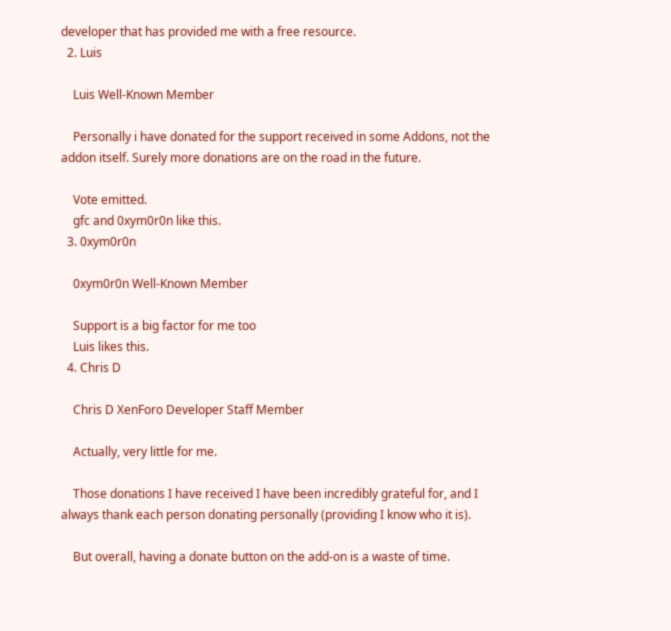developer that has provided me with a free resource.
  2. Luis

    Luis Well-Known Member

    Personally i have donated for the support received in some Addons, not the addon itself. Surely more donations are on the road in the future.

    Vote emitted.
    gfc and 0xym0r0n like this.
  3. 0xym0r0n

    0xym0r0n Well-Known Member

    Support is a big factor for me too
    Luis likes this.
  4. Chris D

    Chris D XenForo Developer Staff Member

    Actually, very little for me.

    Those donations I have received I have been incredibly grateful for, and I always thank each person donating personally (providing I know who it is).

    But overall, having a donate button on the add-on is a waste of time.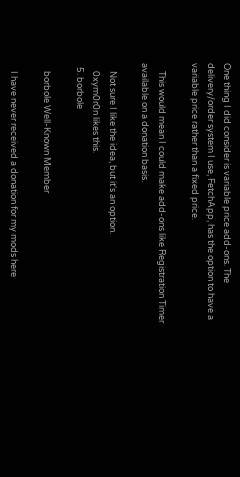One thing I did consider is variable price add-ons. The delivery/order system I use, FetchApp, has the option to have a variable price rather than a fixed price.

    This would mean I could make add-ons like Registration Timer available on a donation basis.

    Not sure I like the idea, but it's an option.
    0xym0r0n likes this.
  5. borbole

    borbole Well-Known Member

    I have never received a donation for my mods here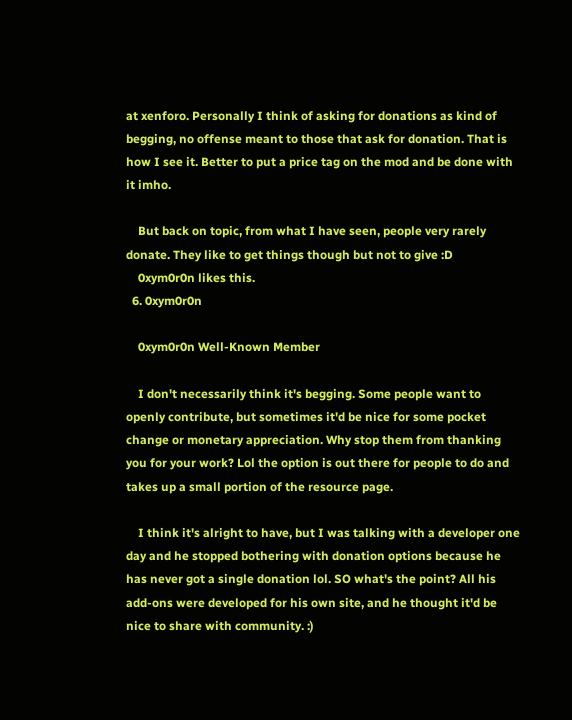at xenforo. Personally I think of asking for donations as kind of begging, no offense meant to those that ask for donation. That is how I see it. Better to put a price tag on the mod and be done with it imho.

    But back on topic, from what I have seen, people very rarely donate. They like to get things though but not to give :D
    0xym0r0n likes this.
  6. 0xym0r0n

    0xym0r0n Well-Known Member

    I don't necessarily think it's begging. Some people want to openly contribute, but sometimes it'd be nice for some pocket change or monetary appreciation. Why stop them from thanking you for your work? Lol the option is out there for people to do and takes up a small portion of the resource page.

    I think it's alright to have, but I was talking with a developer one day and he stopped bothering with donation options because he has never got a single donation lol. SO what's the point? All his add-ons were developed for his own site, and he thought it'd be nice to share with community. :)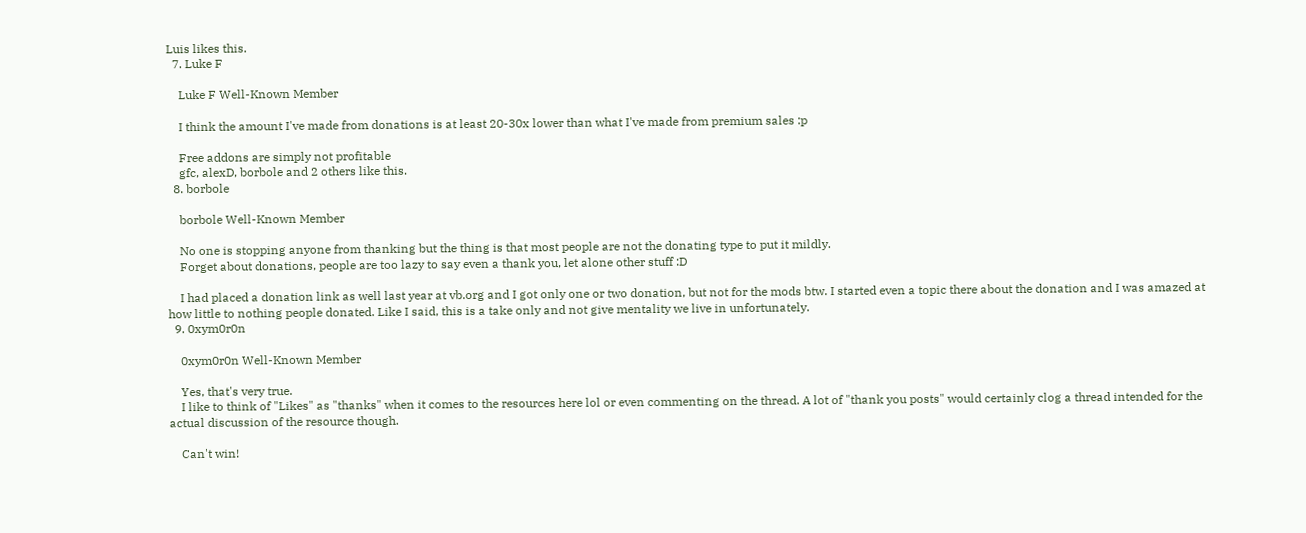Luis likes this.
  7. Luke F

    Luke F Well-Known Member

    I think the amount I've made from donations is at least 20-30x lower than what I've made from premium sales :p

    Free addons are simply not profitable
    gfc, alexD, borbole and 2 others like this.
  8. borbole

    borbole Well-Known Member

    No one is stopping anyone from thanking but the thing is that most people are not the donating type to put it mildly.
    Forget about donations, people are too lazy to say even a thank you, let alone other stuff :D

    I had placed a donation link as well last year at vb.org and I got only one or two donation, but not for the mods btw. I started even a topic there about the donation and I was amazed at how little to nothing people donated. Like I said, this is a take only and not give mentality we live in unfortunately.
  9. 0xym0r0n

    0xym0r0n Well-Known Member

    Yes, that's very true.
    I like to think of "Likes" as "thanks" when it comes to the resources here lol or even commenting on the thread. A lot of "thank you posts" would certainly clog a thread intended for the actual discussion of the resource though.

    Can't win!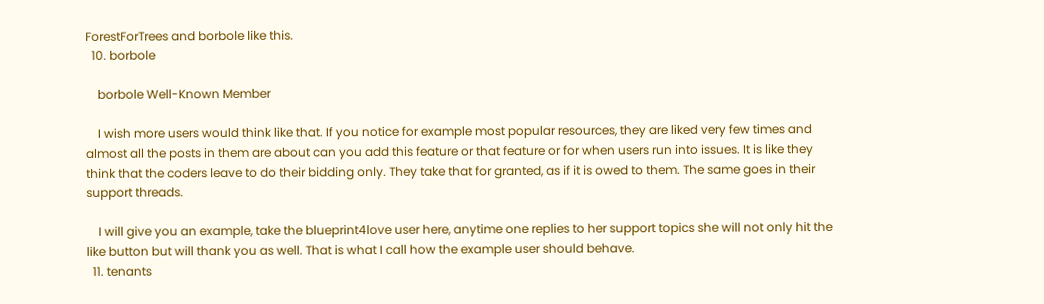ForestForTrees and borbole like this.
  10. borbole

    borbole Well-Known Member

    I wish more users would think like that. If you notice for example most popular resources, they are liked very few times and almost all the posts in them are about can you add this feature or that feature or for when users run into issues. It is like they think that the coders leave to do their bidding only. They take that for granted, as if it is owed to them. The same goes in their support threads.

    I will give you an example, take the blueprint4love user here, anytime one replies to her support topics she will not only hit the like button but will thank you as well. That is what I call how the example user should behave.
  11. tenants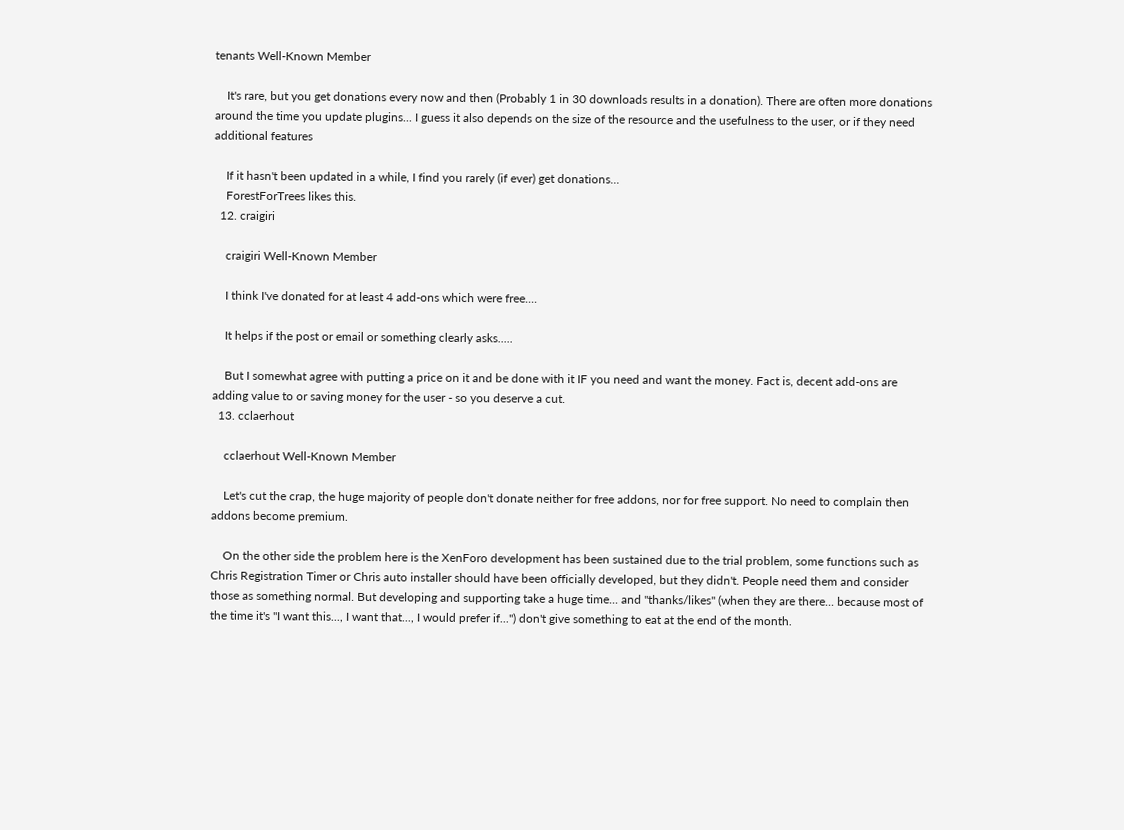tenants Well-Known Member

    It's rare, but you get donations every now and then (Probably 1 in 30 downloads results in a donation). There are often more donations around the time you update plugins... I guess it also depends on the size of the resource and the usefulness to the user, or if they need additional features

    If it hasn't been updated in a while, I find you rarely (if ever) get donations...
    ForestForTrees likes this.
  12. craigiri

    craigiri Well-Known Member

    I think I've donated for at least 4 add-ons which were free....

    It helps if the post or email or something clearly asks.....

    But I somewhat agree with putting a price on it and be done with it IF you need and want the money. Fact is, decent add-ons are adding value to or saving money for the user - so you deserve a cut.
  13. cclaerhout

    cclaerhout Well-Known Member

    Let's cut the crap, the huge majority of people don't donate neither for free addons, nor for free support. No need to complain then addons become premium.

    On the other side the problem here is the XenForo development has been sustained due to the trial problem, some functions such as Chris Registration Timer or Chris auto installer should have been officially developed, but they didn't. People need them and consider those as something normal. But developing and supporting take a huge time... and "thanks/likes" (when they are there... because most of the time it's "I want this..., I want that..., I would prefer if...") don't give something to eat at the end of the month.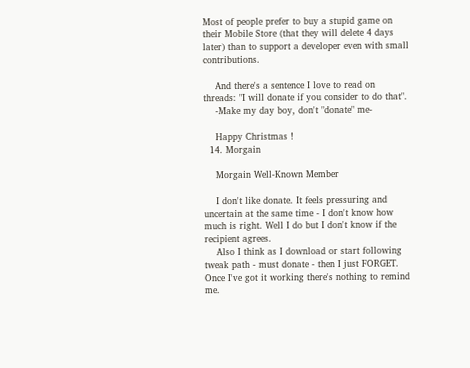Most of people prefer to buy a stupid game on their Mobile Store (that they will delete 4 days later) than to support a developer even with small contributions.

    And there's a sentence I love to read on threads: "I will donate if you consider to do that".
    -Make my day boy, don't "donate" me-

    Happy Christmas !
  14. Morgain

    Morgain Well-Known Member

    I don't like donate. It feels pressuring and uncertain at the same time - I don't know how much is right. Well I do but I don't know if the recipient agrees.
    Also I think as I download or start following tweak path - must donate - then I just FORGET. Once I've got it working there's nothing to remind me.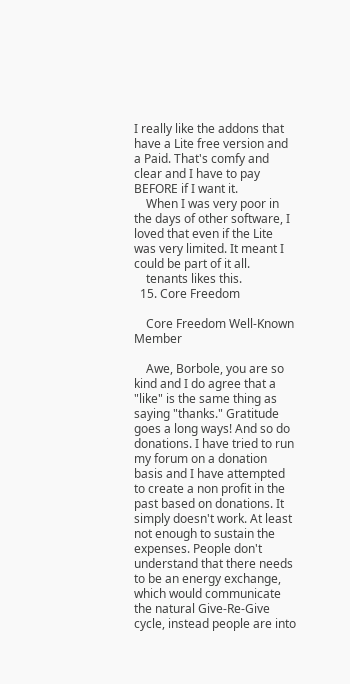I really like the addons that have a Lite free version and a Paid. That's comfy and clear and I have to pay BEFORE if I want it.
    When I was very poor in the days of other software, I loved that even if the Lite was very limited. It meant I could be part of it all.
    tenants likes this.
  15. Core Freedom

    Core Freedom Well-Known Member

    Awe, Borbole, you are so kind and I do agree that a "like" is the same thing as saying "thanks." Gratitude goes a long ways! And so do donations. I have tried to run my forum on a donation basis and I have attempted to create a non profit in the past based on donations. It simply doesn't work. At least not enough to sustain the expenses. People don't understand that there needs to be an energy exchange, which would communicate the natural Give-Re-Give cycle, instead people are into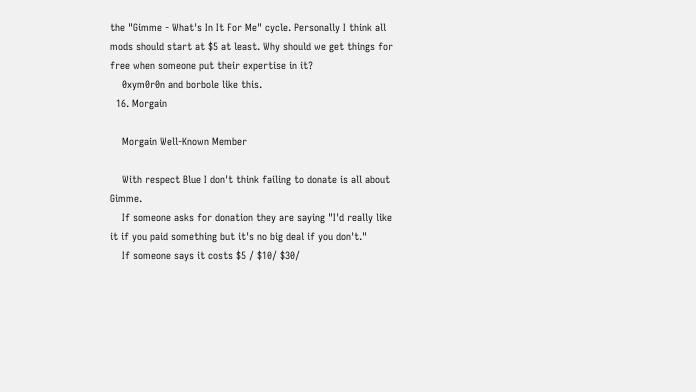the "Gimme - What's In It For Me" cycle. Personally I think all mods should start at $5 at least. Why should we get things for free when someone put their expertise in it?
    0xym0r0n and borbole like this.
  16. Morgain

    Morgain Well-Known Member

    With respect Blue I don't think failing to donate is all about Gimme.
    If someone asks for donation they are saying "I'd really like it if you paid something but it's no big deal if you don't."
    If someone says it costs $5 / $10/ $30/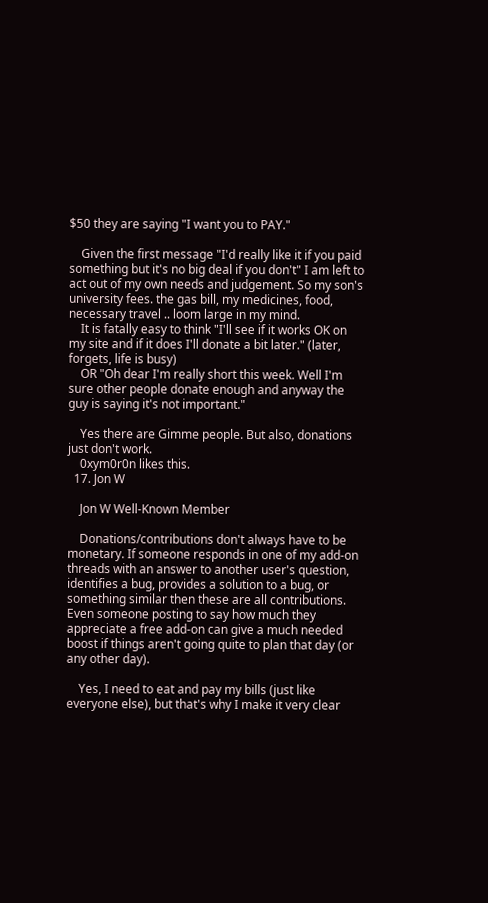$50 they are saying "I want you to PAY."

    Given the first message "I'd really like it if you paid something but it's no big deal if you don't" I am left to act out of my own needs and judgement. So my son's university fees. the gas bill, my medicines, food, necessary travel .. loom large in my mind.
    It is fatally easy to think "I'll see if it works OK on my site and if it does I'll donate a bit later." (later, forgets, life is busy)
    OR "Oh dear I'm really short this week. Well I'm sure other people donate enough and anyway the guy is saying it's not important."

    Yes there are Gimme people. But also, donations just don't work.
    0xym0r0n likes this.
  17. Jon W

    Jon W Well-Known Member

    Donations/contributions don't always have to be monetary. If someone responds in one of my add-on threads with an answer to another user's question, identifies a bug, provides a solution to a bug, or something similar then these are all contributions. Even someone posting to say how much they appreciate a free add-on can give a much needed boost if things aren't going quite to plan that day (or any other day).

    Yes, I need to eat and pay my bills (just like everyone else), but that's why I make it very clear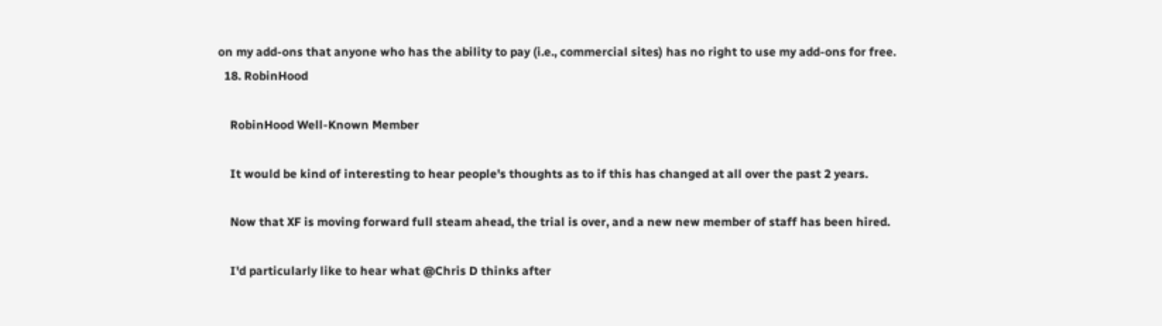on my add-ons that anyone who has the ability to pay (i.e., commercial sites) has no right to use my add-ons for free.
  18. RobinHood

    RobinHood Well-Known Member

    It would be kind of interesting to hear people's thoughts as to if this has changed at all over the past 2 years.

    Now that XF is moving forward full steam ahead, the trial is over, and a new new member of staff has been hired.

    I'd particularly like to hear what @Chris D thinks after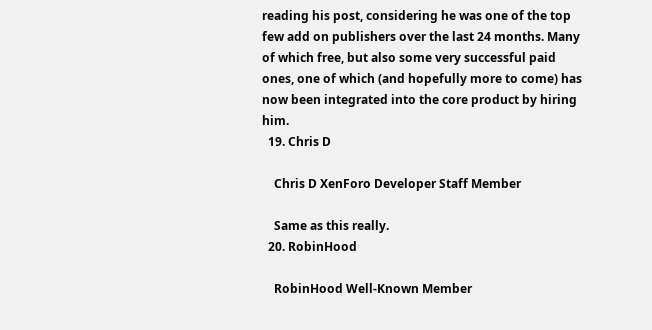reading his post, considering he was one of the top few add on publishers over the last 24 months. Many of which free, but also some very successful paid ones, one of which (and hopefully more to come) has now been integrated into the core product by hiring him.
  19. Chris D

    Chris D XenForo Developer Staff Member

    Same as this really.
  20. RobinHood

    RobinHood Well-Known Member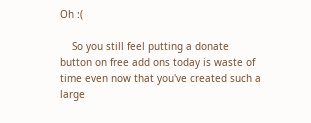Oh :(

    So you still feel putting a donate button on free add ons today is waste of time even now that you've created such a large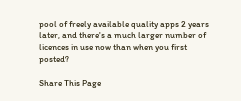pool of freely available quality apps 2 years later, and there's a much larger number of licences in use now than when you first posted?

Share This Page